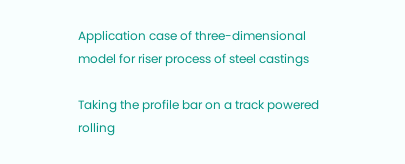Application case of three-dimensional model for riser process of steel castings

Taking the profile bar on a track powered rolling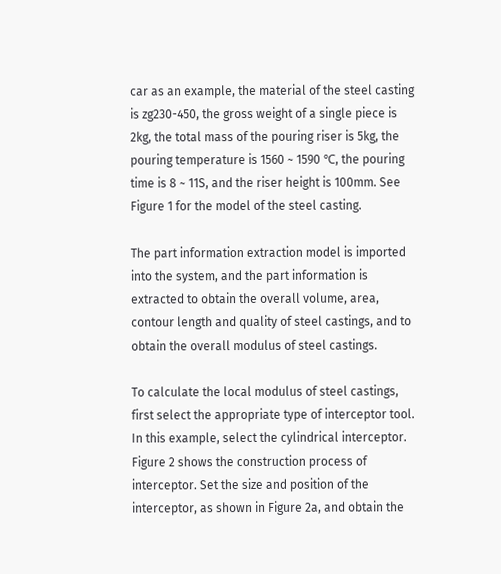car as an example, the material of the steel casting is zg230-450, the gross weight of a single piece is 2kg, the total mass of the pouring riser is 5kg, the pouring temperature is 1560 ~ 1590 ℃, the pouring time is 8 ~ 11S, and the riser height is 100mm. See Figure 1 for the model of the steel casting.

The part information extraction model is imported into the system, and the part information is extracted to obtain the overall volume, area, contour length and quality of steel castings, and to obtain the overall modulus of steel castings.

To calculate the local modulus of steel castings, first select the appropriate type of interceptor tool. In this example, select the cylindrical interceptor. Figure 2 shows the construction process of interceptor. Set the size and position of the interceptor, as shown in Figure 2a, and obtain the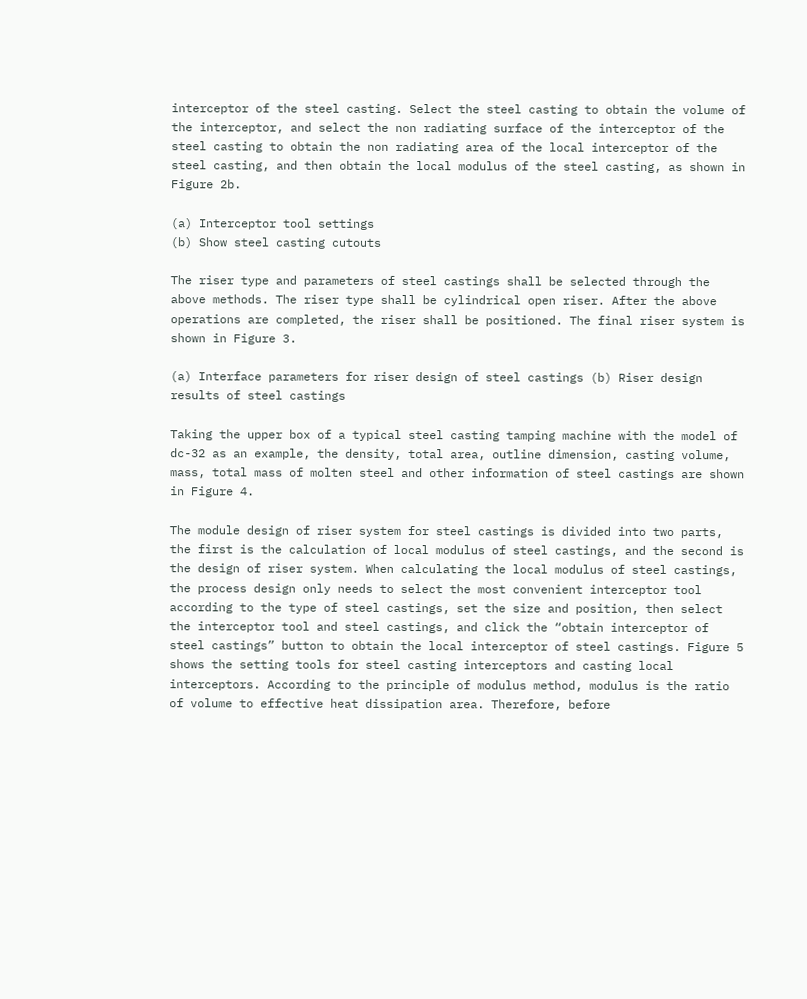interceptor of the steel casting. Select the steel casting to obtain the volume of the interceptor, and select the non radiating surface of the interceptor of the steel casting to obtain the non radiating area of the local interceptor of the steel casting, and then obtain the local modulus of the steel casting, as shown in Figure 2b.

(a) Interceptor tool settings
(b) Show steel casting cutouts

The riser type and parameters of steel castings shall be selected through the above methods. The riser type shall be cylindrical open riser. After the above operations are completed, the riser shall be positioned. The final riser system is shown in Figure 3.

(a) Interface parameters for riser design of steel castings (b) Riser design results of steel castings

Taking the upper box of a typical steel casting tamping machine with the model of dc-32 as an example, the density, total area, outline dimension, casting volume, mass, total mass of molten steel and other information of steel castings are shown in Figure 4.

The module design of riser system for steel castings is divided into two parts, the first is the calculation of local modulus of steel castings, and the second is the design of riser system. When calculating the local modulus of steel castings, the process design only needs to select the most convenient interceptor tool according to the type of steel castings, set the size and position, then select the interceptor tool and steel castings, and click the “obtain interceptor of steel castings” button to obtain the local interceptor of steel castings. Figure 5 shows the setting tools for steel casting interceptors and casting local interceptors. According to the principle of modulus method, modulus is the ratio of volume to effective heat dissipation area. Therefore, before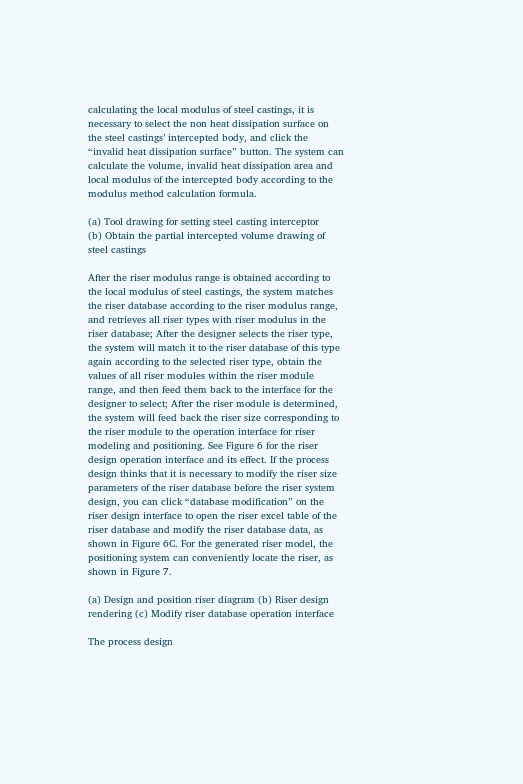calculating the local modulus of steel castings, it is necessary to select the non heat dissipation surface on the steel castings’ intercepted body, and click the “invalid heat dissipation surface” button. The system can calculate the volume, invalid heat dissipation area and local modulus of the intercepted body according to the modulus method calculation formula.

(a) Tool drawing for setting steel casting interceptor
(b) Obtain the partial intercepted volume drawing of steel castings

After the riser modulus range is obtained according to the local modulus of steel castings, the system matches the riser database according to the riser modulus range, and retrieves all riser types with riser modulus in the riser database; After the designer selects the riser type, the system will match it to the riser database of this type again according to the selected riser type, obtain the values of all riser modules within the riser module range, and then feed them back to the interface for the designer to select; After the riser module is determined, the system will feed back the riser size corresponding to the riser module to the operation interface for riser modeling and positioning. See Figure 6 for the riser design operation interface and its effect. If the process design thinks that it is necessary to modify the riser size parameters of the riser database before the riser system design, you can click “database modification” on the riser design interface to open the riser excel table of the riser database and modify the riser database data, as shown in Figure 6C. For the generated riser model, the positioning system can conveniently locate the riser, as shown in Figure 7.

(a) Design and position riser diagram (b) Riser design rendering (c) Modify riser database operation interface

The process design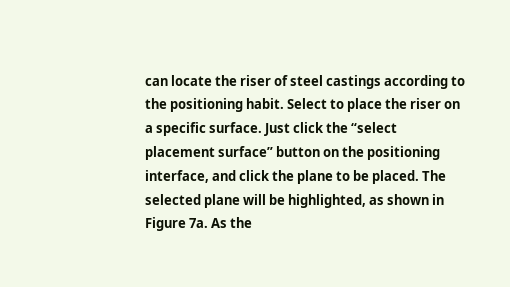can locate the riser of steel castings according to the positioning habit. Select to place the riser on a specific surface. Just click the “select placement surface” button on the positioning interface, and click the plane to be placed. The selected plane will be highlighted, as shown in Figure 7a. As the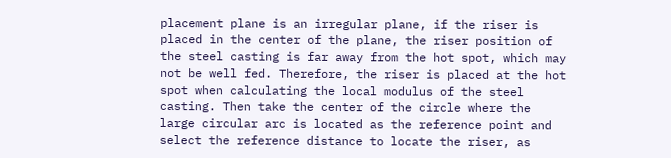placement plane is an irregular plane, if the riser is placed in the center of the plane, the riser position of the steel casting is far away from the hot spot, which may not be well fed. Therefore, the riser is placed at the hot spot when calculating the local modulus of the steel casting. Then take the center of the circle where the large circular arc is located as the reference point and select the reference distance to locate the riser, as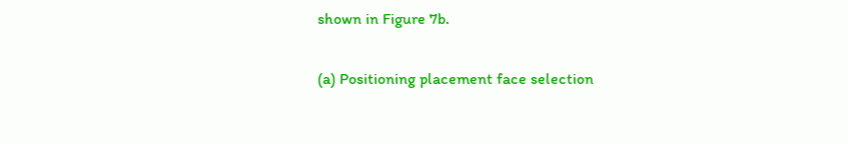shown in Figure 7b.

(a) Positioning placement face selection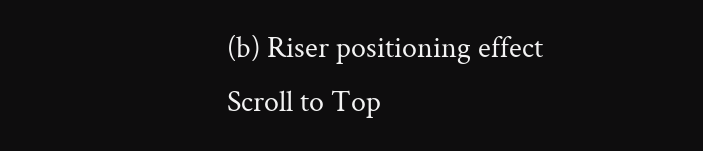(b) Riser positioning effect
Scroll to Top